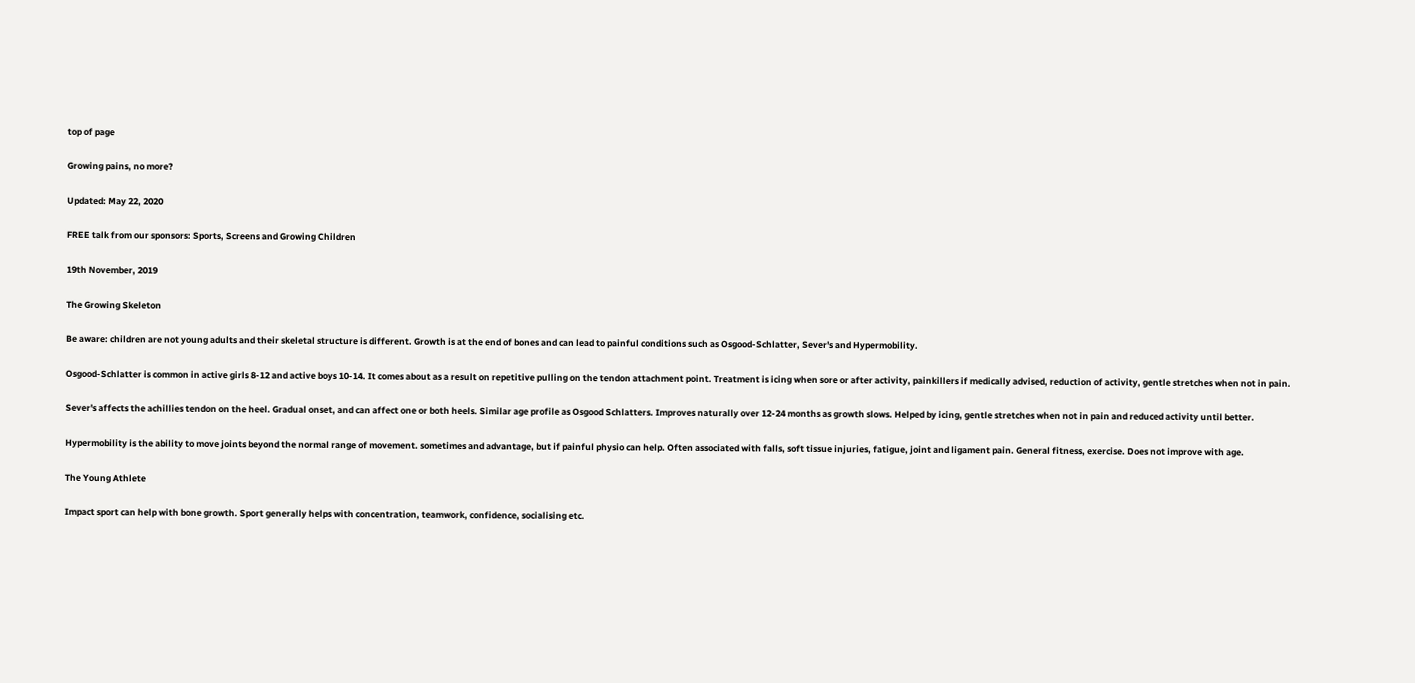top of page

Growing pains, no more?

Updated: May 22, 2020

FREE talk from our sponsors: Sports, Screens and Growing Children

19th November, 2019

The Growing Skeleton

Be aware: children are not young adults and their skeletal structure is different. Growth is at the end of bones and can lead to painful conditions such as Osgood-Schlatter, Sever's and Hypermobility.

Osgood-Schlatter is common in active girls 8-12 and active boys 10-14. It comes about as a result on repetitive pulling on the tendon attachment point. Treatment is icing when sore or after activity, painkillers if medically advised, reduction of activity, gentle stretches when not in pain.

Sever's affects the achillies tendon on the heel. Gradual onset, and can affect one or both heels. Similar age profile as Osgood Schlatters. Improves naturally over 12-24 months as growth slows. Helped by icing, gentle stretches when not in pain and reduced activity until better.

Hypermobility is the ability to move joints beyond the normal range of movement. sometimes and advantage, but if painful physio can help. Often associated with falls, soft tissue injuries, fatigue, joint and ligament pain. General fitness, exercise. Does not improve with age.

The Young Athlete

Impact sport can help with bone growth. Sport generally helps with concentration, teamwork, confidence, socialising etc.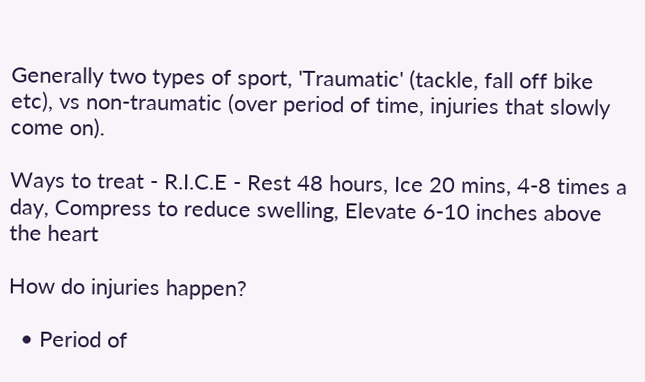Generally two types of sport, 'Traumatic' (tackle, fall off bike etc), vs non-traumatic (over period of time, injuries that slowly come on).

Ways to treat - R.I.C.E - Rest 48 hours, Ice 20 mins, 4-8 times a day, Compress to reduce swelling, Elevate 6-10 inches above the heart

How do injuries happen?

  • Period of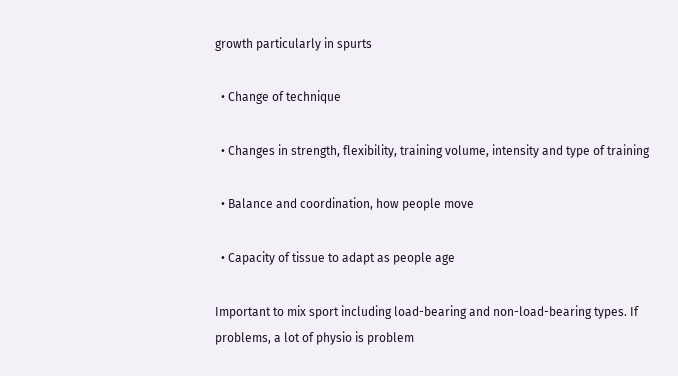growth particularly in spurts

  • Change of technique

  • Changes in strength, flexibility, training volume, intensity and type of training

  • Balance and coordination, how people move

  • Capacity of tissue to adapt as people age

Important to mix sport including load-bearing and non-load-bearing types. If problems, a lot of physio is problem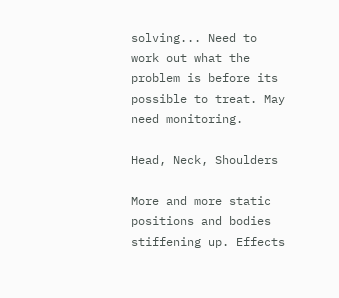solving... Need to work out what the problem is before its possible to treat. May need monitoring.

Head, Neck, Shoulders

More and more static positions and bodies stiffening up. Effects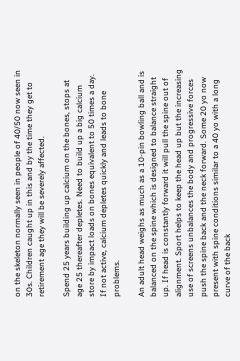on the skeleton normally seen in people of 40/50 now seen in 30s. Children caught up in this and by the time they get to retirement age they will be severely affected.

Spend 25 years building up calcium on the bones, stops at age 25 thereafter depletes. Need to build up a big calcium store by impact loads on bones equivalent to 50 times a day. If not active, calcium depletes quickly and leads to bone problems.

An adult head weighs as much as a 10-pin bowling ball and is balanced on the spine which is designed to balance straight up. If head is constantly forward it will pull the spine out of alignment. Sport helps to keep the head up but the increasing use of screens unbalances the body and progressive forces push the spine back and the neck forward. Some 20 yo now present with spine conditions similar to a 40 yo with a long curve of the back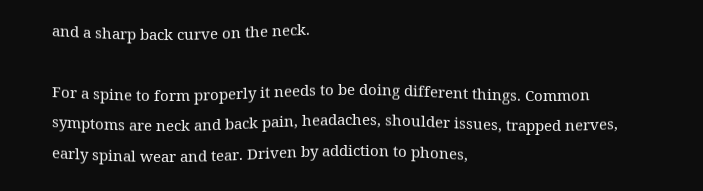and a sharp back curve on the neck.

For a spine to form properly it needs to be doing different things. Common symptoms are neck and back pain, headaches, shoulder issues, trapped nerves, early spinal wear and tear. Driven by addiction to phones,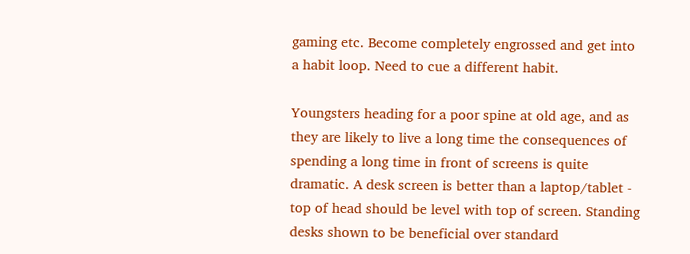gaming etc. Become completely engrossed and get into a habit loop. Need to cue a different habit.

Youngsters heading for a poor spine at old age, and as they are likely to live a long time the consequences of spending a long time in front of screens is quite dramatic. A desk screen is better than a laptop/tablet - top of head should be level with top of screen. Standing desks shown to be beneficial over standard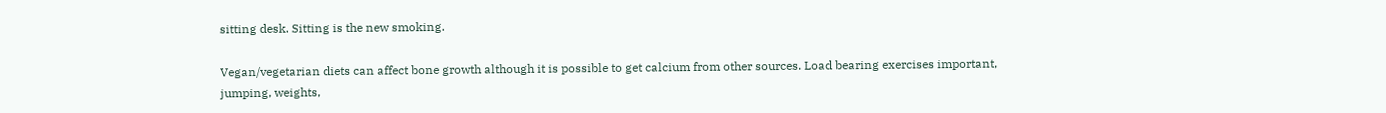sitting desk. Sitting is the new smoking.

Vegan/vegetarian diets can affect bone growth although it is possible to get calcium from other sources. Load bearing exercises important, jumping, weights,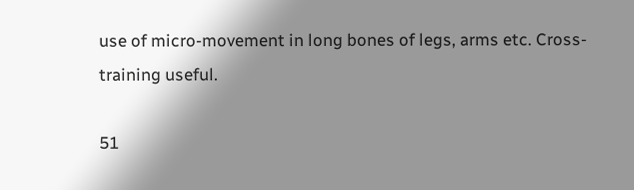use of micro-movement in long bones of legs, arms etc. Cross-training useful.

51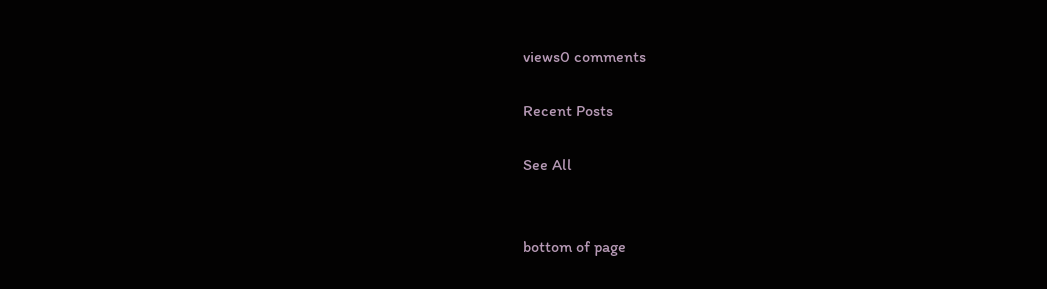views0 comments

Recent Posts

See All


bottom of page